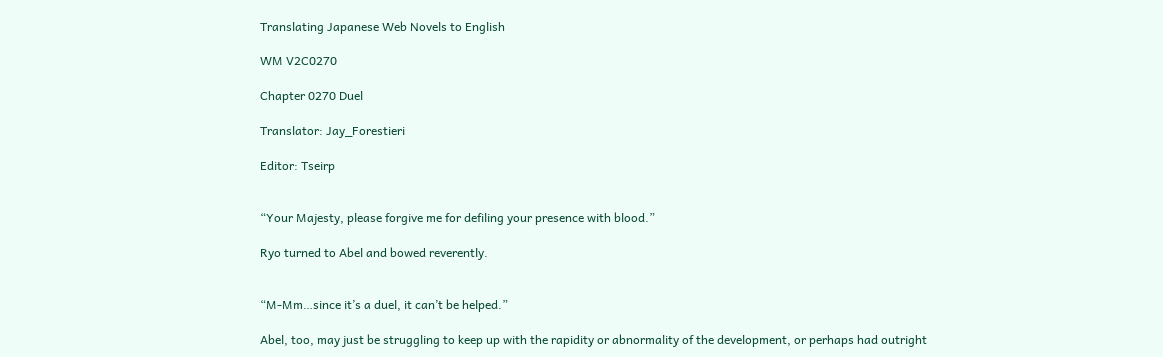Translating Japanese Web Novels to English

WM V2C0270

Chapter 0270 Duel

Translator: Jay_Forestieri

Editor: Tseirp


“Your Majesty, please forgive me for defiling your presence with blood.”

Ryo turned to Abel and bowed reverently.


“M-Mm…since it’s a duel, it can’t be helped.”

Abel, too, may just be struggling to keep up with the rapidity or abnormality of the development, or perhaps had outright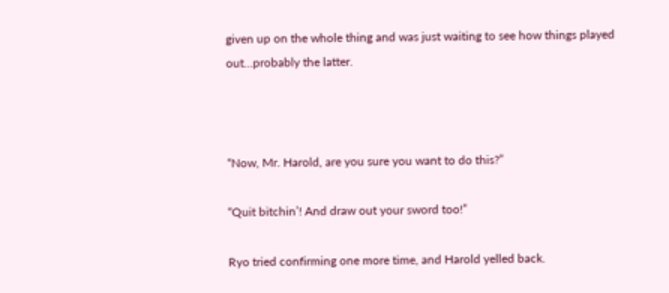given up on the whole thing and was just waiting to see how things played out…probably the latter.



“Now, Mr. Harold, are you sure you want to do this?”

“Quit bitchin’! And draw out your sword too!”

Ryo tried confirming one more time, and Harold yelled back.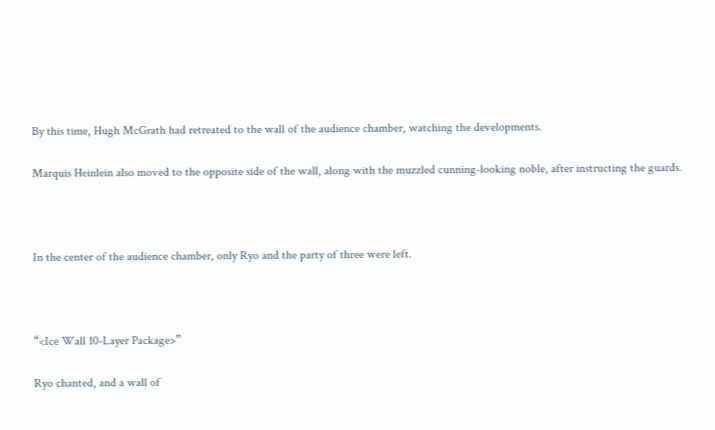By this time, Hugh McGrath had retreated to the wall of the audience chamber, watching the developments.

Marquis Heinlein also moved to the opposite side of the wall, along with the muzzled cunning-looking noble, after instructing the guards.



In the center of the audience chamber, only Ryo and the party of three were left.



“<Ice Wall 10-Layer Package>”

Ryo chanted, and a wall of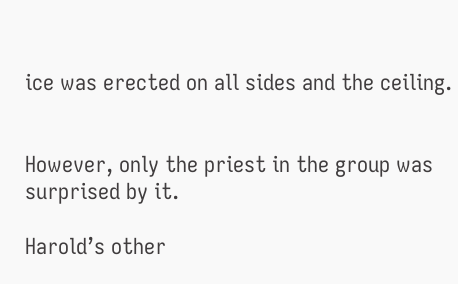ice was erected on all sides and the ceiling.


However, only the priest in the group was surprised by it.

Harold’s other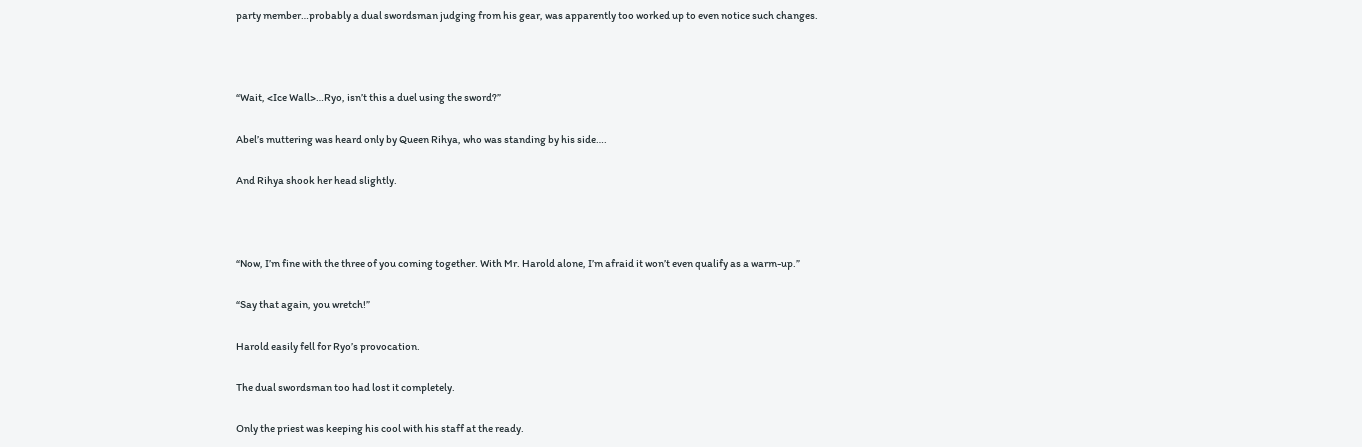party member…probably a dual swordsman judging from his gear, was apparently too worked up to even notice such changes.



“Wait, <Ice Wall>…Ryo, isn’t this a duel using the sword?”

Abel’s muttering was heard only by Queen Rihya, who was standing by his side….

And Rihya shook her head slightly.



“Now, I’m fine with the three of you coming together. With Mr. Harold alone, I’m afraid it won’t even qualify as a warm-up.”

“Say that again, you wretch!”

Harold easily fell for Ryo’s provocation.

The dual swordsman too had lost it completely.

Only the priest was keeping his cool with his staff at the ready.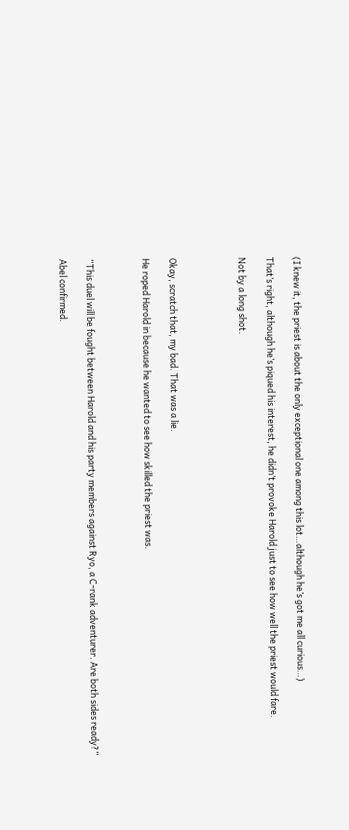(I knew it, the priest is about the only exceptional one among this lot…although he’s got me all curious…)

That’s right, although he’s piqued his interest, he didn’t provoke Harold just to see how well the priest would fare.

Not by a long shot.




Okay, scratch that, my bad. That was a lie.

He roped Harold in because he wanted to see how skilled the priest was.



“This duel will be fought between Harold and his party members against Ryo, a C-rank adventurer. Are both sides ready?”

Abel confirmed.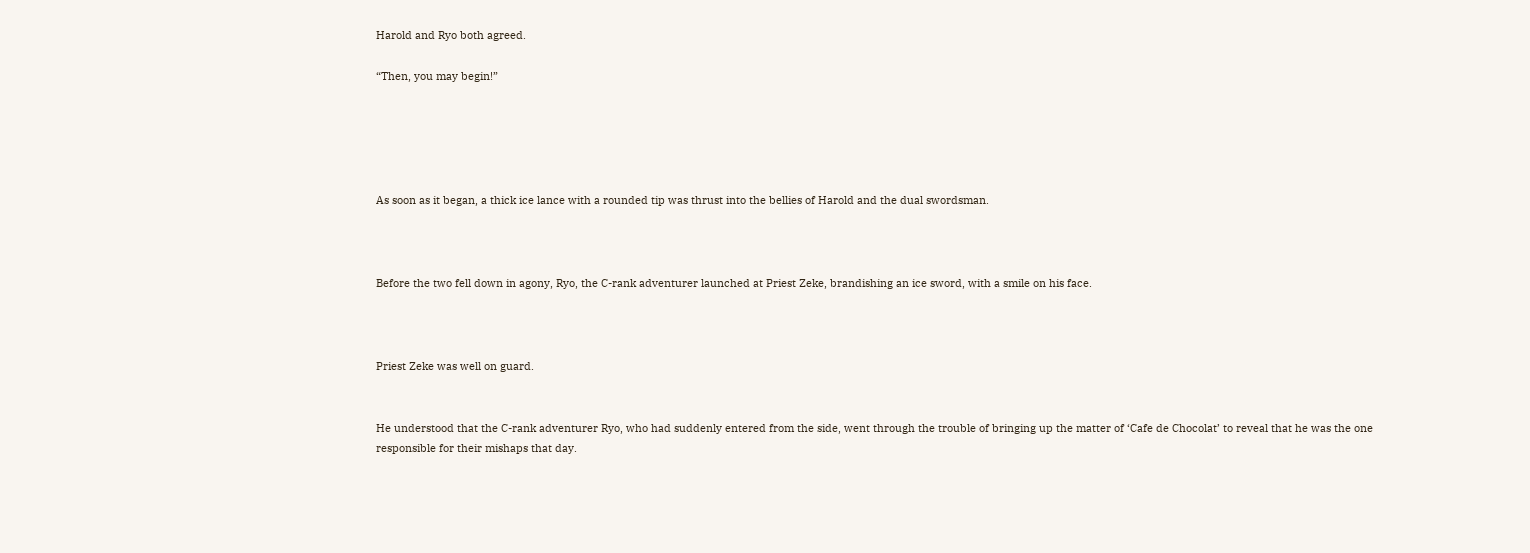Harold and Ryo both agreed.

“Then, you may begin!”





As soon as it began, a thick ice lance with a rounded tip was thrust into the bellies of Harold and the dual swordsman.



Before the two fell down in agony, Ryo, the C-rank adventurer launched at Priest Zeke, brandishing an ice sword, with a smile on his face.



Priest Zeke was well on guard.


He understood that the C-rank adventurer Ryo, who had suddenly entered from the side, went through the trouble of bringing up the matter of ‘Cafe de Chocolat’ to reveal that he was the one responsible for their mishaps that day.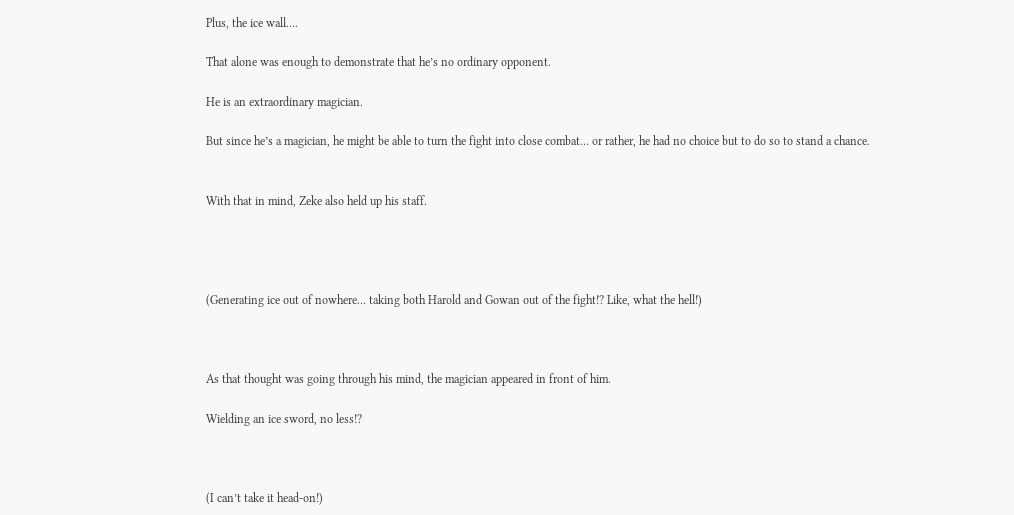Plus, the ice wall….

That alone was enough to demonstrate that he’s no ordinary opponent.

He is an extraordinary magician.

But since he’s a magician, he might be able to turn the fight into close combat… or rather, he had no choice but to do so to stand a chance.


With that in mind, Zeke also held up his staff.




(Generating ice out of nowhere… taking both Harold and Gowan out of the fight!? Like, what the hell!)



As that thought was going through his mind, the magician appeared in front of him.

Wielding an ice sword, no less!?



(I can’t take it head-on!)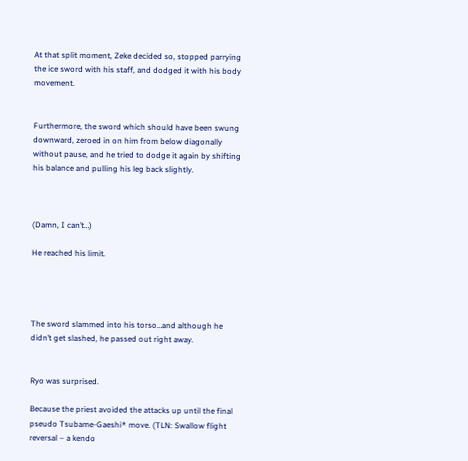At that split moment, Zeke decided so, stopped parrying the ice sword with his staff, and dodged it with his body movement.


Furthermore, the sword which should have been swung downward, zeroed in on him from below diagonally without pause, and he tried to dodge it again by shifting his balance and pulling his leg back slightly.



(Damn, I can’t…)

He reached his limit.




The sword slammed into his torso…and although he didn’t get slashed, he passed out right away.


Ryo was surprised.

Because the priest avoided the attacks up until the final pseudo Tsubame-Gaeshi* move. (TLN: Swallow flight reversal – a kendo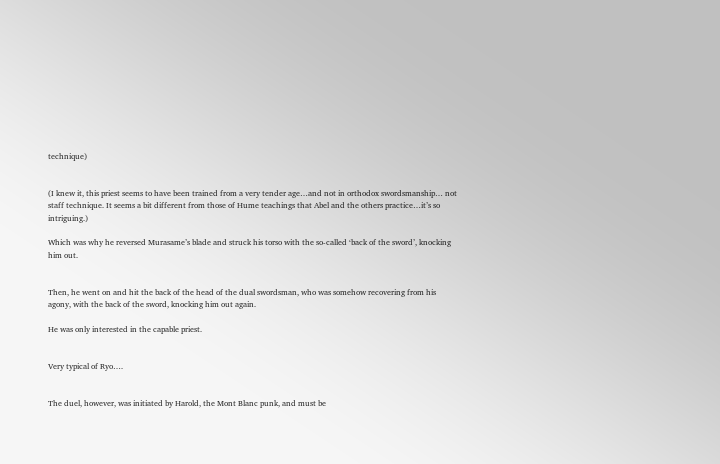technique)


(I knew it, this priest seems to have been trained from a very tender age…and not in orthodox swordsmanship… not staff technique. It seems a bit different from those of Hume teachings that Abel and the others practice…it’s so intriguing.)

Which was why he reversed Murasame’s blade and struck his torso with the so-called ‘back of the sword’, knocking him out.


Then, he went on and hit the back of the head of the dual swordsman, who was somehow recovering from his agony, with the back of the sword, knocking him out again.

He was only interested in the capable priest.


Very typical of Ryo….


The duel, however, was initiated by Harold, the Mont Blanc punk, and must be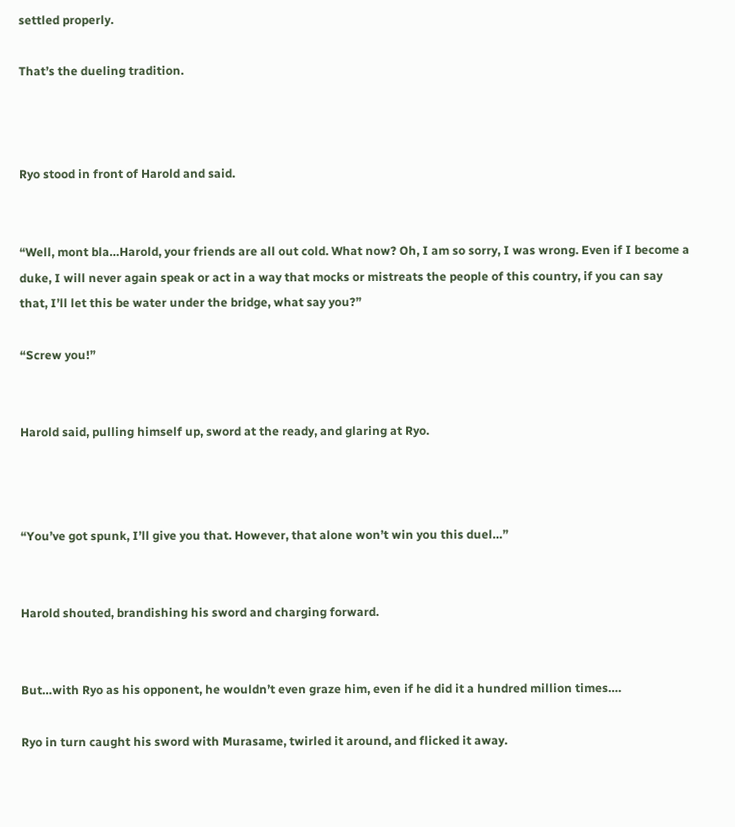settled properly.

That’s the dueling tradition.



Ryo stood in front of Harold and said.


“Well, mont bla…Harold, your friends are all out cold. What now? Oh, I am so sorry, I was wrong. Even if I become a duke, I will never again speak or act in a way that mocks or mistreats the people of this country, if you can say that, I’ll let this be water under the bridge, what say you?”

“Screw you!”


Harold said, pulling himself up, sword at the ready, and glaring at Ryo.



“You’ve got spunk, I’ll give you that. However, that alone won’t win you this duel…”


Harold shouted, brandishing his sword and charging forward.


But…with Ryo as his opponent, he wouldn’t even graze him, even if he did it a hundred million times….

Ryo in turn caught his sword with Murasame, twirled it around, and flicked it away.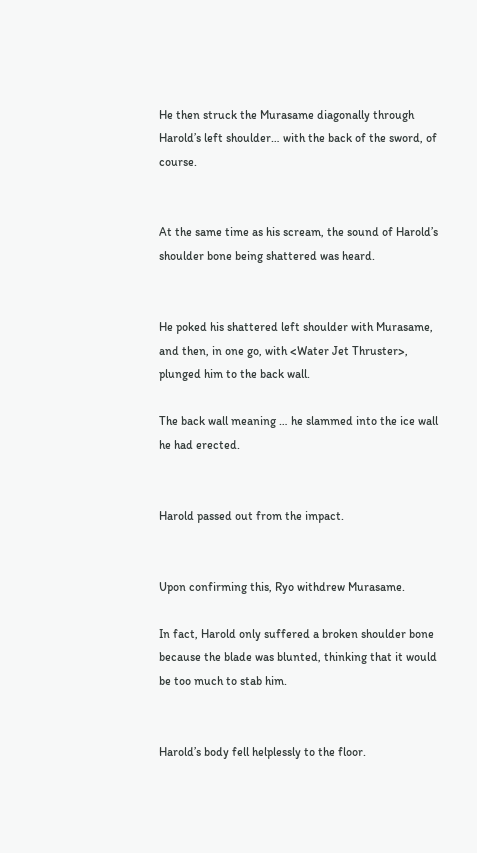He then struck the Murasame diagonally through Harold’s left shoulder… with the back of the sword, of course.


At the same time as his scream, the sound of Harold’s shoulder bone being shattered was heard.


He poked his shattered left shoulder with Murasame, and then, in one go, with <Water Jet Thruster>, plunged him to the back wall.

The back wall meaning … he slammed into the ice wall he had erected.


Harold passed out from the impact.


Upon confirming this, Ryo withdrew Murasame.

In fact, Harold only suffered a broken shoulder bone because the blade was blunted, thinking that it would be too much to stab him.


Harold’s body fell helplessly to the floor.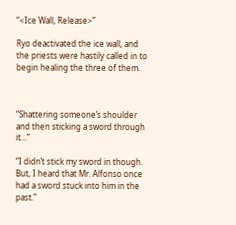“<Ice Wall, Release>”

Ryo deactivated the ice wall, and the priests were hastily called in to begin healing the three of them.



“Shattering someone’s shoulder and then sticking a sword through it…”

“I didn’t stick my sword in though. But, I heard that Mr. Alfonso once had a sword stuck into him in the past.”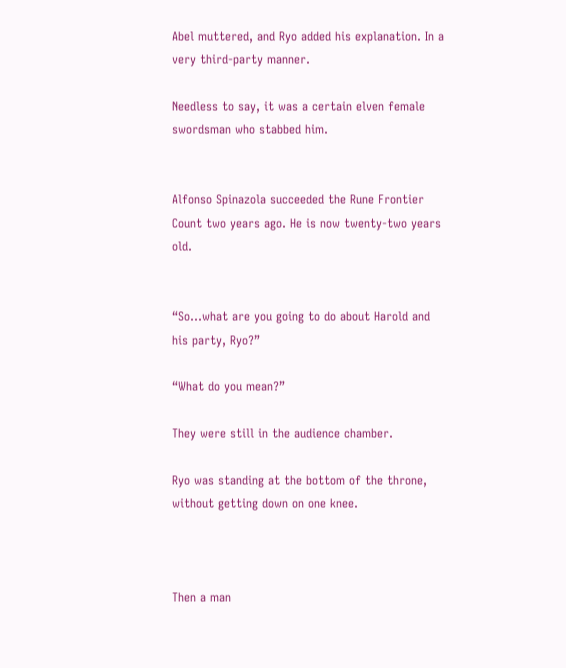Abel muttered, and Ryo added his explanation. In a very third-party manner.

Needless to say, it was a certain elven female swordsman who stabbed him.


Alfonso Spinazola succeeded the Rune Frontier Count two years ago. He is now twenty-two years old.


“So…what are you going to do about Harold and his party, Ryo?”

“What do you mean?”

They were still in the audience chamber.

Ryo was standing at the bottom of the throne, without getting down on one knee.



Then a man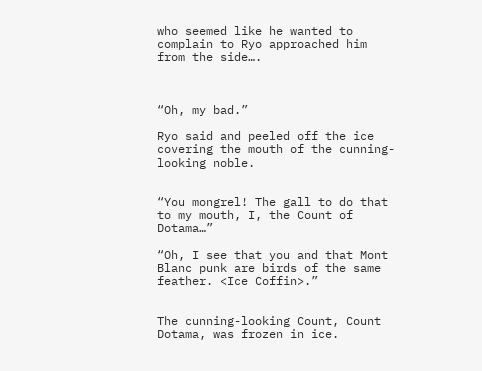who seemed like he wanted to complain to Ryo approached him from the side….



“Oh, my bad.”

Ryo said and peeled off the ice covering the mouth of the cunning-looking noble.


“You mongrel! The gall to do that to my mouth, I, the Count of Dotama…”

“Oh, I see that you and that Mont Blanc punk are birds of the same feather. <Ice Coffin>.”


The cunning-looking Count, Count Dotama, was frozen in ice.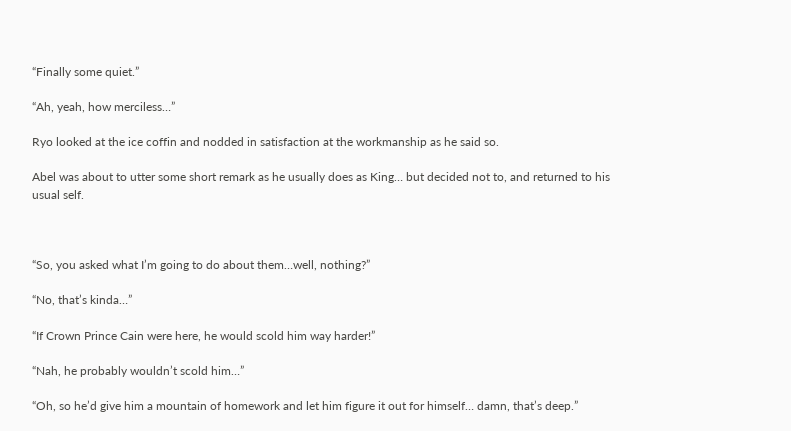“Finally some quiet.”

“Ah, yeah, how merciless…”

Ryo looked at the ice coffin and nodded in satisfaction at the workmanship as he said so.

Abel was about to utter some short remark as he usually does as King… but decided not to, and returned to his usual self.



“So, you asked what I’m going to do about them…well, nothing?”

“No, that’s kinda…”

“If Crown Prince Cain were here, he would scold him way harder!”

“Nah, he probably wouldn’t scold him…”

“Oh, so he’d give him a mountain of homework and let him figure it out for himself… damn, that’s deep.”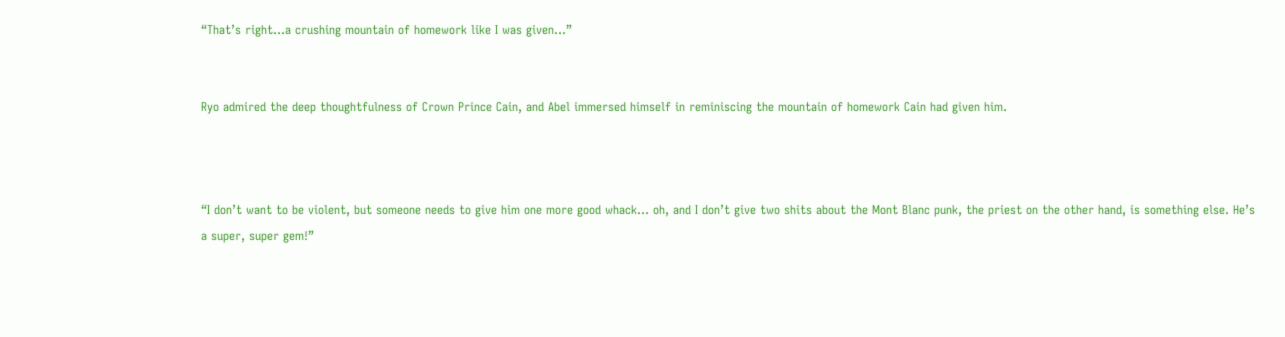“That’s right…a crushing mountain of homework like I was given…”


Ryo admired the deep thoughtfulness of Crown Prince Cain, and Abel immersed himself in reminiscing the mountain of homework Cain had given him.



“I don’t want to be violent, but someone needs to give him one more good whack… oh, and I don’t give two shits about the Mont Blanc punk, the priest on the other hand, is something else. He’s a super, super gem!”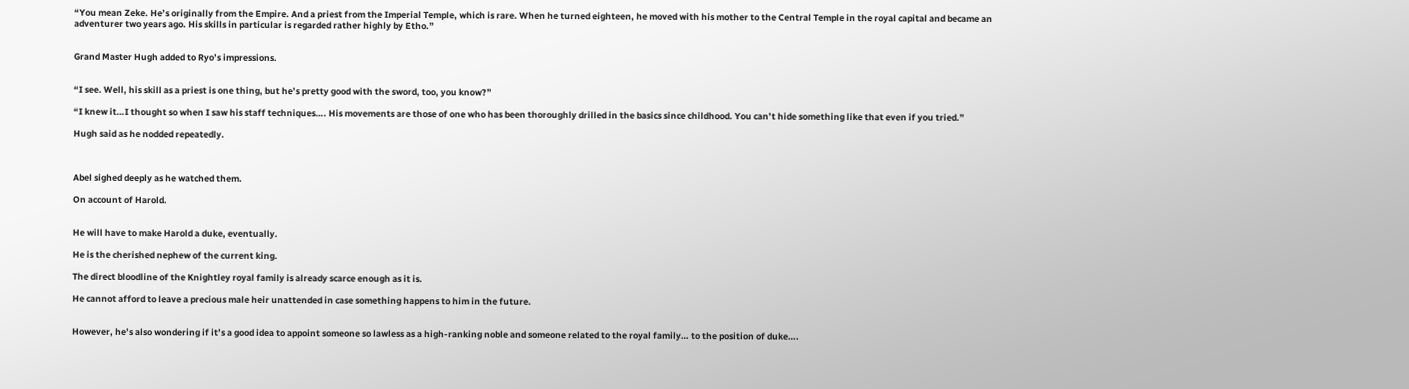“You mean Zeke. He’s originally from the Empire. And a priest from the Imperial Temple, which is rare. When he turned eighteen, he moved with his mother to the Central Temple in the royal capital and became an adventurer two years ago. His skills in particular is regarded rather highly by Etho.”


Grand Master Hugh added to Ryo’s impressions.


“I see. Well, his skill as a priest is one thing, but he’s pretty good with the sword, too, you know?”

“I knew it…I thought so when I saw his staff techniques…. His movements are those of one who has been thoroughly drilled in the basics since childhood. You can’t hide something like that even if you tried.”

Hugh said as he nodded repeatedly.



Abel sighed deeply as he watched them.

On account of Harold.


He will have to make Harold a duke, eventually.

He is the cherished nephew of the current king.

The direct bloodline of the Knightley royal family is already scarce enough as it is.

He cannot afford to leave a precious male heir unattended in case something happens to him in the future.


However, he’s also wondering if it’s a good idea to appoint someone so lawless as a high-ranking noble and someone related to the royal family… to the position of duke….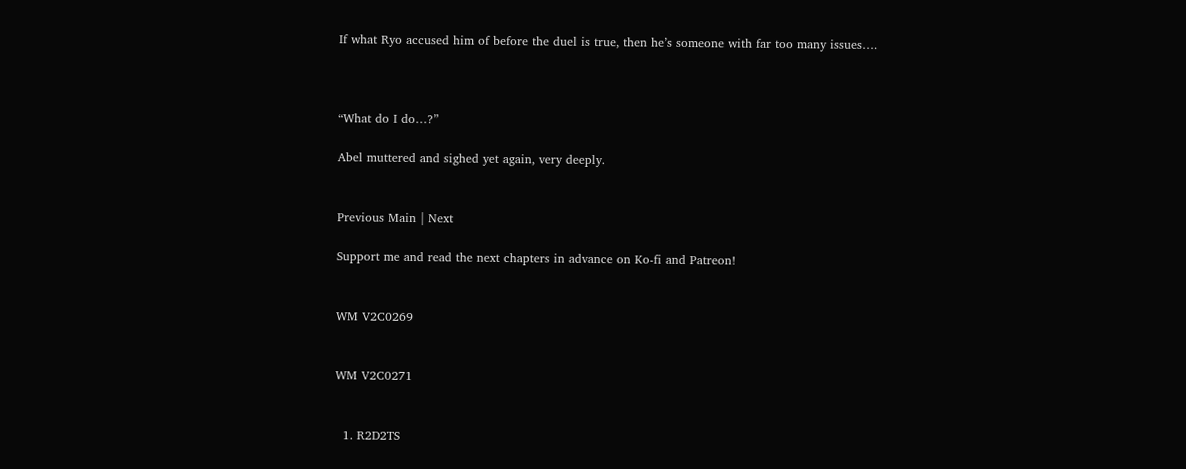If what Ryo accused him of before the duel is true, then he’s someone with far too many issues….



“What do I do…?”

Abel muttered and sighed yet again, very deeply.


Previous Main | Next

Support me and read the next chapters in advance on Ko-fi and Patreon!


WM V2C0269


WM V2C0271


  1. R2D2TS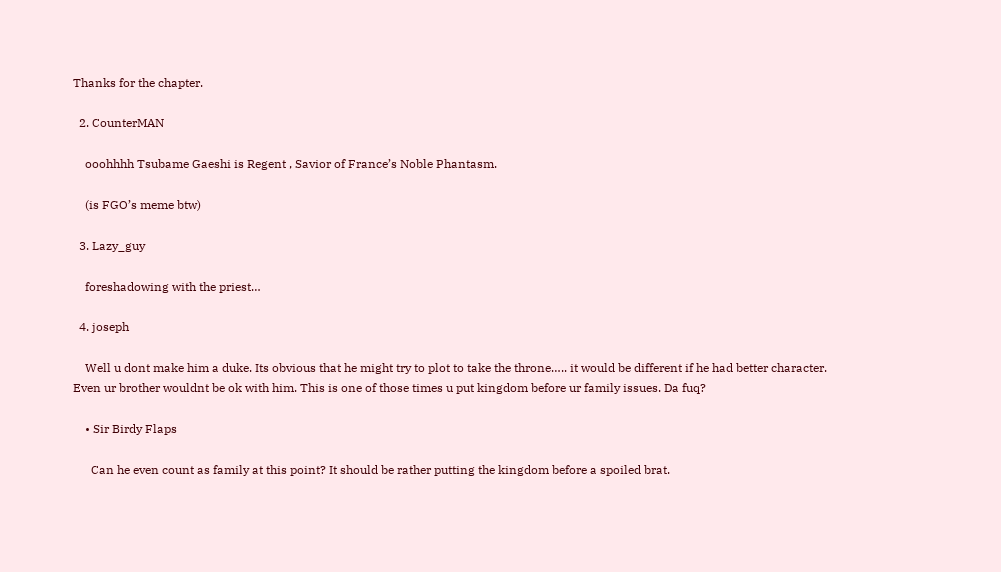Thanks for the chapter.

  2. CounterMAN

    ooohhhh Tsubame Gaeshi is Regent , Savior of France’s Noble Phantasm.

    (is FGO’s meme btw)

  3. Lazy_guy

    foreshadowing with the priest…

  4. joseph

    Well u dont make him a duke. Its obvious that he might try to plot to take the throne….. it would be different if he had better character. Even ur brother wouldnt be ok with him. This is one of those times u put kingdom before ur family issues. Da fuq?

    • Sir Birdy Flaps

      Can he even count as family at this point? It should be rather putting the kingdom before a spoiled brat.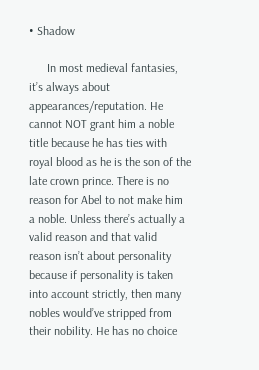• Shadow

      In most medieval fantasies, it’s always about appearances/reputation. He cannot NOT grant him a noble title because he has ties with royal blood as he is the son of the late crown prince. There is no reason for Abel to not make him a noble. Unless there’s actually a valid reason and that valid reason isn’t about personality because if personality is taken into account strictly, then many nobles would’ve stripped from their nobility. He has no choice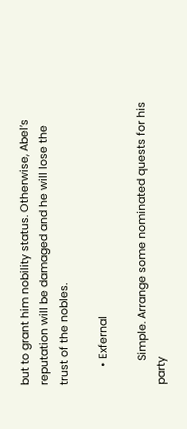but to grant him nobility status. Otherwise, Abel’s reputation will be damaged and he will lose the trust of the nobles.

      • Exfernal

        Simple. Arrange some nominated quests for his party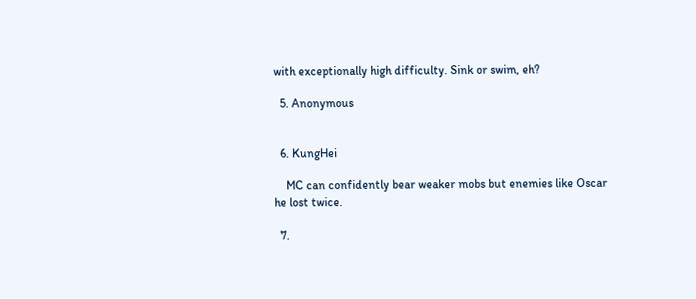with exceptionally high difficulty. Sink or swim, eh?

  5. Anonymous


  6. KungHei

    MC can confidently bear weaker mobs but enemies like Oscar he lost twice.

  7.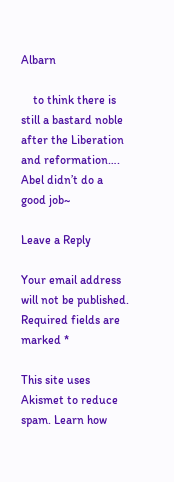Albarn

    to think there is still a bastard noble after the Liberation and reformation…. Abel didn’t do a good job~

Leave a Reply

Your email address will not be published. Required fields are marked *

This site uses Akismet to reduce spam. Learn how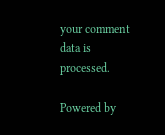your comment data is processed.

Powered by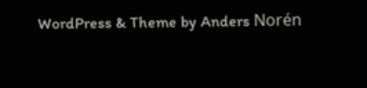WordPress & Theme by Anders Norén